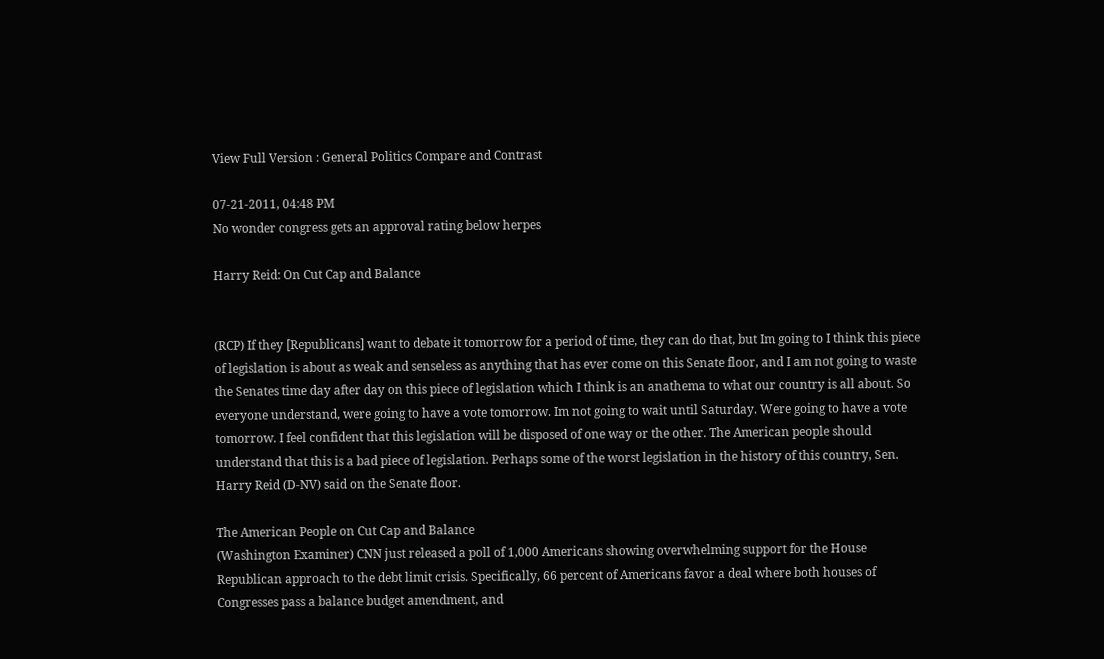View Full Version : General Politics Compare and Contrast

07-21-2011, 04:48 PM
No wonder congress gets an approval rating below herpes

Harry Reid: On Cut Cap and Balance


(RCP) If they [Republicans] want to debate it tomorrow for a period of time, they can do that, but Im going to I think this piece of legislation is about as weak and senseless as anything that has ever come on this Senate floor, and I am not going to waste the Senates time day after day on this piece of legislation which I think is an anathema to what our country is all about. So everyone understand, were going to have a vote tomorrow. Im not going to wait until Saturday. Were going to have a vote tomorrow. I feel confident that this legislation will be disposed of one way or the other. The American people should understand that this is a bad piece of legislation. Perhaps some of the worst legislation in the history of this country, Sen. Harry Reid (D-NV) said on the Senate floor.

The American People on Cut Cap and Balance
(Washington Examiner) CNN just released a poll of 1,000 Americans showing overwhelming support for the House Republican approach to the debt limit crisis. Specifically, 66 percent of Americans favor a deal where both houses of Congresses pass a balance budget amendment, and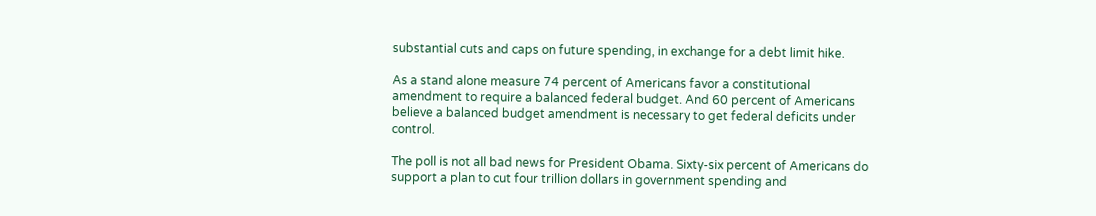substantial cuts and caps on future spending, in exchange for a debt limit hike.

As a stand alone measure 74 percent of Americans favor a constitutional amendment to require a balanced federal budget. And 60 percent of Americans believe a balanced budget amendment is necessary to get federal deficits under control.

The poll is not all bad news for President Obama. Sixty-six percent of Americans do support a plan to cut four trillion dollars in government spending and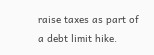raise taxes as part of a debt limit hike.